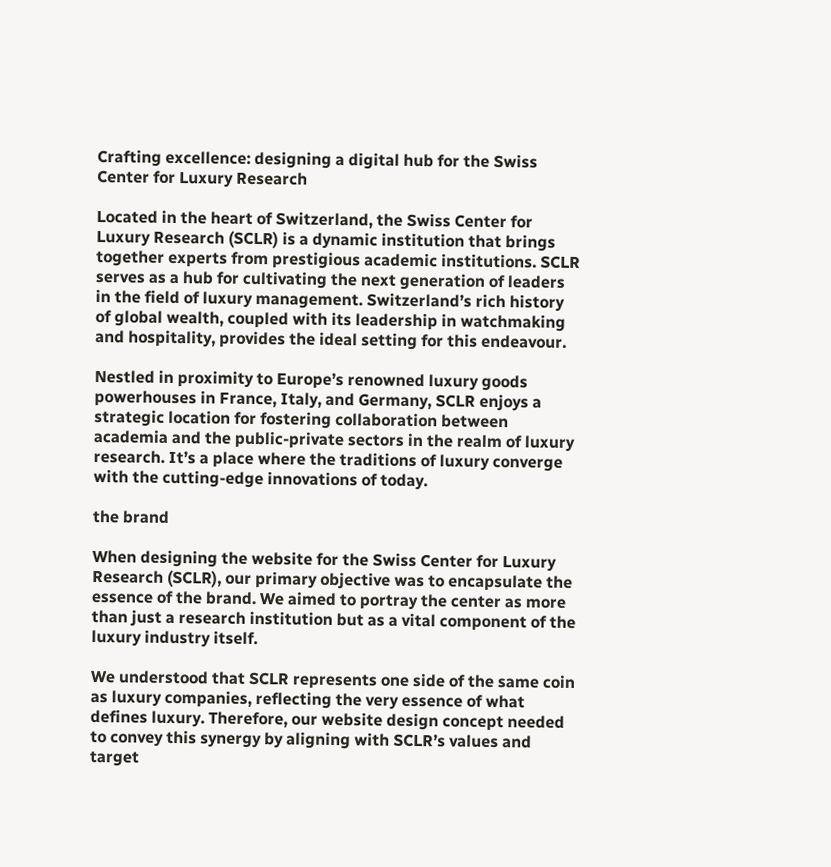Crafting excellence: designing a digital hub for the Swiss Center for Luxury Research

Located in the heart of Switzerland, the Swiss Center for Luxury Research (SCLR) is a dynamic institution that brings together experts from prestigious academic institutions. SCLR serves as a hub for cultivating the next generation of leaders in the field of luxury management. Switzerland’s rich history of global wealth, coupled with its leadership in watchmaking and hospitality, provides the ideal setting for this endeavour.

Nestled in proximity to Europe’s renowned luxury goods powerhouses in France, Italy, and Germany, SCLR enjoys a strategic location for fostering collaboration between academia and the public-private sectors in the realm of luxury research. It’s a place where the traditions of luxury converge with the cutting-edge innovations of today.

the brand

When designing the website for the Swiss Center for Luxury Research (SCLR), our primary objective was to encapsulate the essence of the brand. We aimed to portray the center as more than just a research institution but as a vital component of the luxury industry itself.

We understood that SCLR represents one side of the same coin as luxury companies, reflecting the very essence of what defines luxury. Therefore, our website design concept needed to convey this synergy by aligning with SCLR’s values and target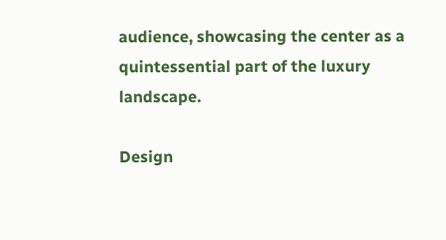audience, showcasing the center as a quintessential part of the luxury landscape.

Design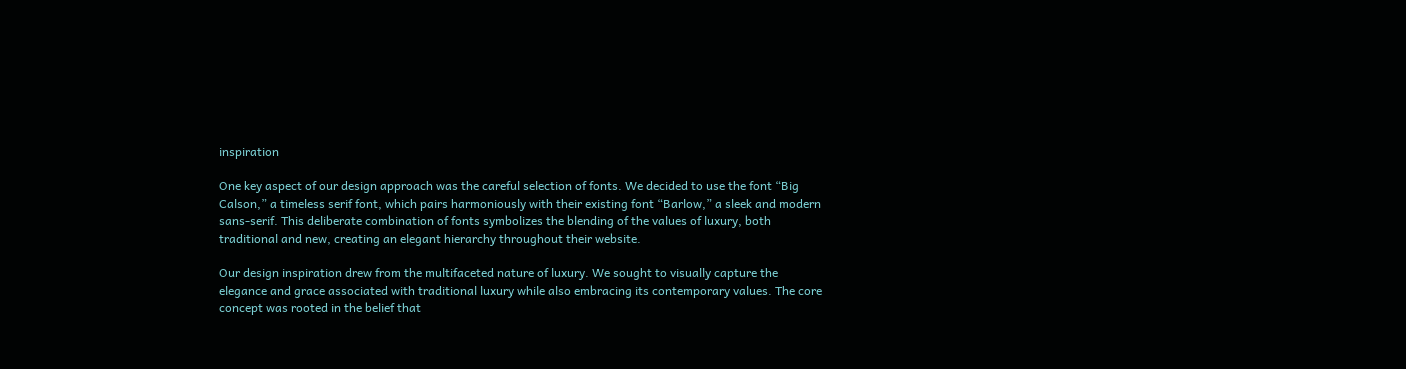inspiration

One key aspect of our design approach was the careful selection of fonts. We decided to use the font “Big Calson,” a timeless serif font, which pairs harmoniously with their existing font “Barlow,” a sleek and modern sans-serif. This deliberate combination of fonts symbolizes the blending of the values of luxury, both traditional and new, creating an elegant hierarchy throughout their website.

Our design inspiration drew from the multifaceted nature of luxury. We sought to visually capture the elegance and grace associated with traditional luxury while also embracing its contemporary values. The core concept was rooted in the belief that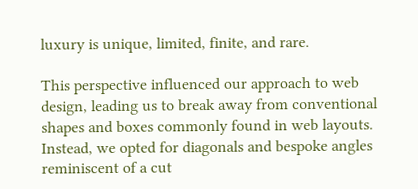luxury is unique, limited, finite, and rare.

This perspective influenced our approach to web design, leading us to break away from conventional shapes and boxes commonly found in web layouts. Instead, we opted for diagonals and bespoke angles reminiscent of a cut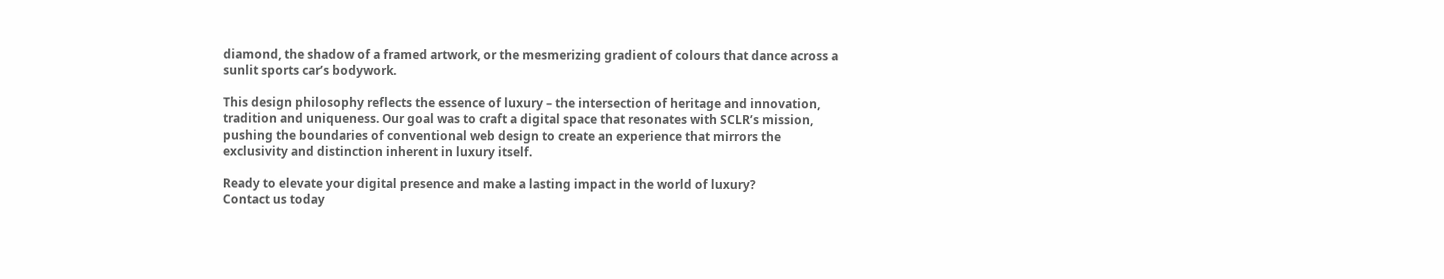diamond, the shadow of a framed artwork, or the mesmerizing gradient of colours that dance across a sunlit sports car’s bodywork.

This design philosophy reflects the essence of luxury – the intersection of heritage and innovation, tradition and uniqueness. Our goal was to craft a digital space that resonates with SCLR’s mission, pushing the boundaries of conventional web design to create an experience that mirrors the exclusivity and distinction inherent in luxury itself.

Ready to elevate your digital presence and make a lasting impact in the world of luxury?
Contact us today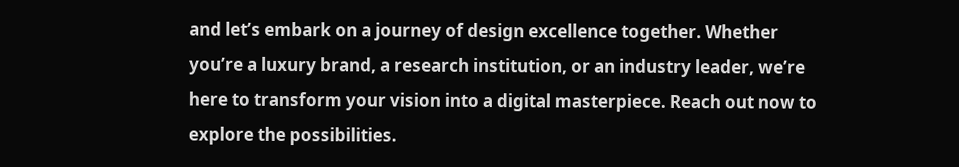and let’s embark on a journey of design excellence together. Whether you’re a luxury brand, a research institution, or an industry leader, we’re here to transform your vision into a digital masterpiece. Reach out now to explore the possibilities.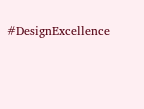#DesignExcellence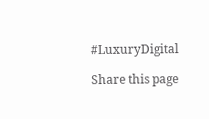#LuxuryDigital

Share this page